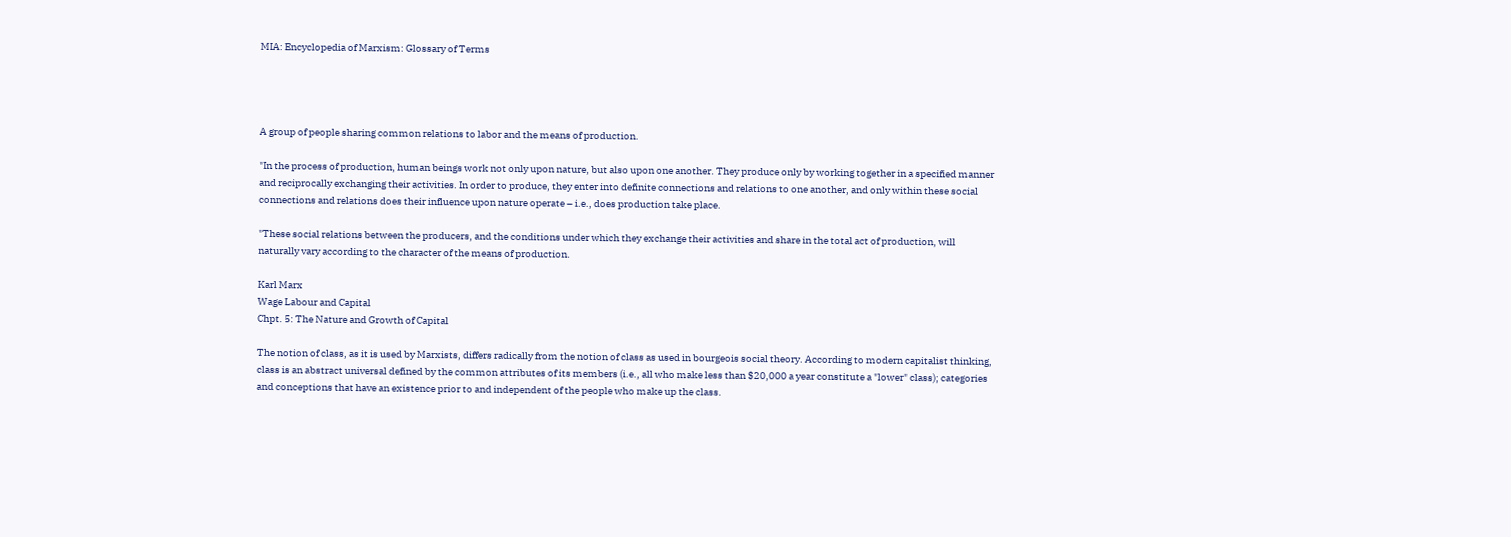MIA: Encyclopedia of Marxism: Glossary of Terms




A group of people sharing common relations to labor and the means of production.

"In the process of production, human beings work not only upon nature, but also upon one another. They produce only by working together in a specified manner and reciprocally exchanging their activities. In order to produce, they enter into definite connections and relations to one another, and only within these social connections and relations does their influence upon nature operate – i.e., does production take place.

"These social relations between the producers, and the conditions under which they exchange their activities and share in the total act of production, will naturally vary according to the character of the means of production.

Karl Marx
Wage Labour and Capital
Chpt. 5: The Nature and Growth of Capital

The notion of class, as it is used by Marxists, differs radically from the notion of class as used in bourgeois social theory. According to modern capitalist thinking, class is an abstract universal defined by the common attributes of its members (i.e., all who make less than $20,000 a year constitute a "lower" class); categories and conceptions that have an existence prior to and independent of the people who make up the class.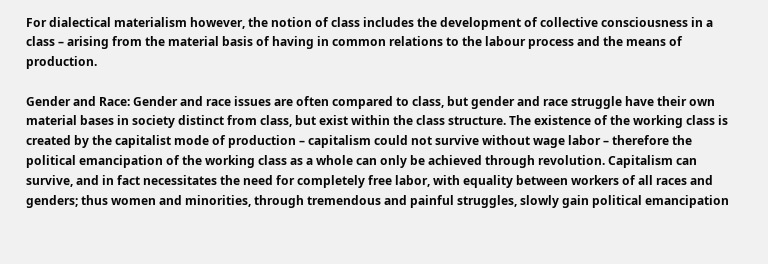For dialectical materialism however, the notion of class includes the development of collective consciousness in a class – arising from the material basis of having in common relations to the labour process and the means of production.

Gender and Race: Gender and race issues are often compared to class, but gender and race struggle have their own material bases in society distinct from class, but exist within the class structure. The existence of the working class is created by the capitalist mode of production – capitalism could not survive without wage labor – therefore the political emancipation of the working class as a whole can only be achieved through revolution. Capitalism can survive, and in fact necessitates the need for completely free labor, with equality between workers of all races and genders; thus women and minorities, through tremendous and painful struggles, slowly gain political emancipation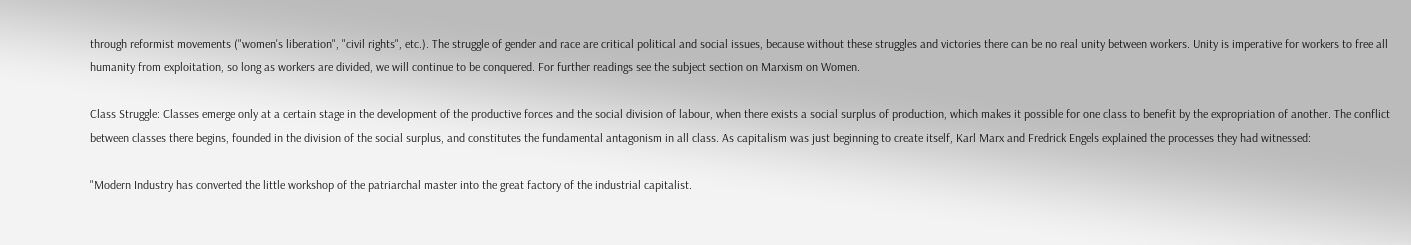through reformist movements ("women's liberation", "civil rights", etc.). The struggle of gender and race are critical political and social issues, because without these struggles and victories there can be no real unity between workers. Unity is imperative for workers to free all humanity from exploitation, so long as workers are divided, we will continue to be conquered. For further readings see the subject section on Marxism on Women.

Class Struggle: Classes emerge only at a certain stage in the development of the productive forces and the social division of labour, when there exists a social surplus of production, which makes it possible for one class to benefit by the expropriation of another. The conflict between classes there begins, founded in the division of the social surplus, and constitutes the fundamental antagonism in all class. As capitalism was just beginning to create itself, Karl Marx and Fredrick Engels explained the processes they had witnessed:

"Modern Industry has converted the little workshop of the patriarchal master into the great factory of the industrial capitalist.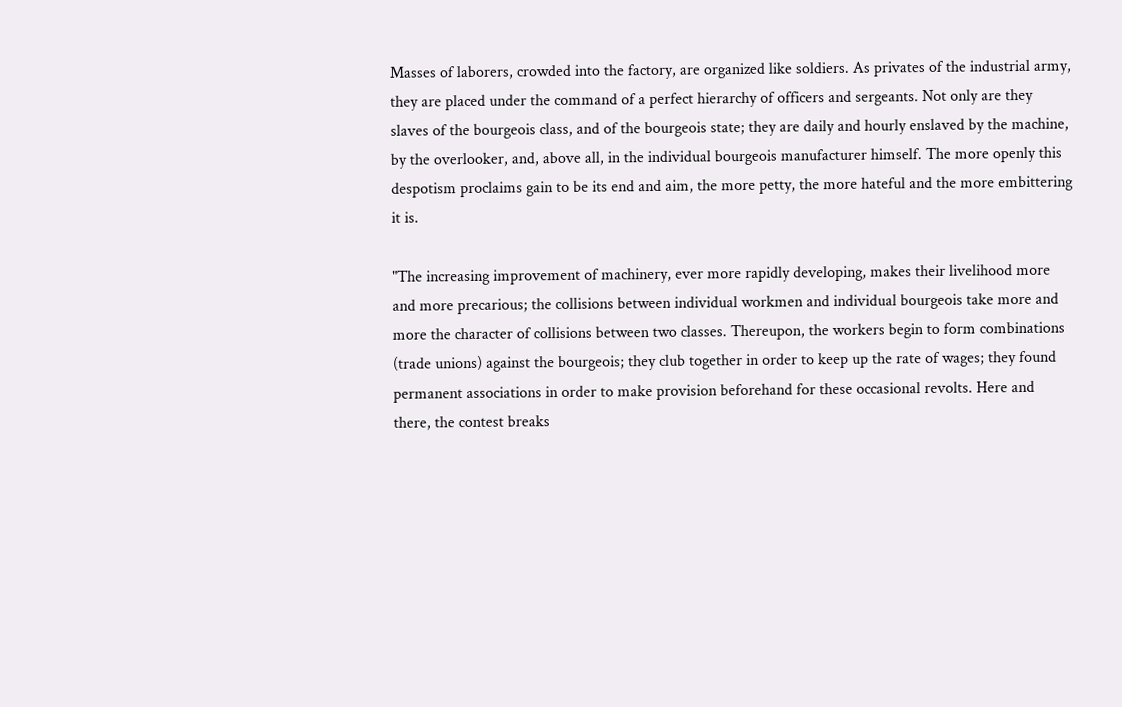Masses of laborers, crowded into the factory, are organized like soldiers. As privates of the industrial army, they are placed under the command of a perfect hierarchy of officers and sergeants. Not only are they slaves of the bourgeois class, and of the bourgeois state; they are daily and hourly enslaved by the machine, by the overlooker, and, above all, in the individual bourgeois manufacturer himself. The more openly this despotism proclaims gain to be its end and aim, the more petty, the more hateful and the more embittering it is.

"The increasing improvement of machinery, ever more rapidly developing, makes their livelihood more and more precarious; the collisions between individual workmen and individual bourgeois take more and more the character of collisions between two classes. Thereupon, the workers begin to form combinations (trade unions) against the bourgeois; they club together in order to keep up the rate of wages; they found permanent associations in order to make provision beforehand for these occasional revolts. Here and there, the contest breaks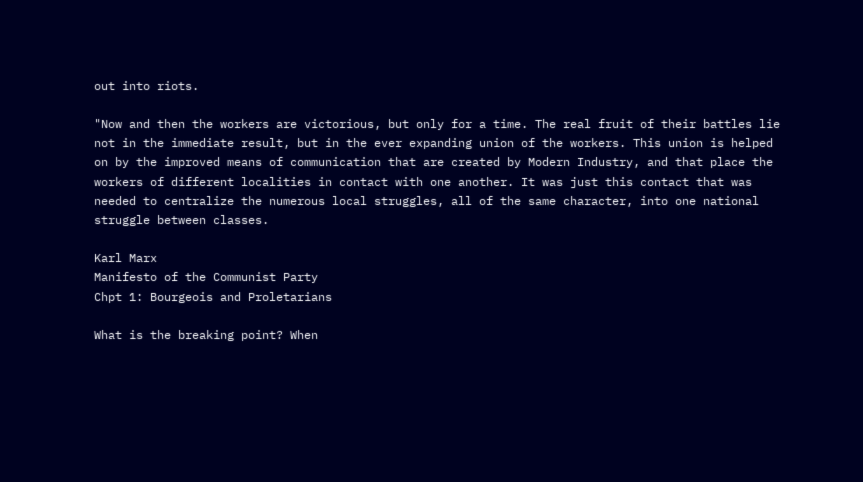out into riots.

"Now and then the workers are victorious, but only for a time. The real fruit of their battles lie not in the immediate result, but in the ever expanding union of the workers. This union is helped on by the improved means of communication that are created by Modern Industry, and that place the workers of different localities in contact with one another. It was just this contact that was needed to centralize the numerous local struggles, all of the same character, into one national struggle between classes.

Karl Marx
Manifesto of the Communist Party
Chpt 1: Bourgeois and Proletarians

What is the breaking point? When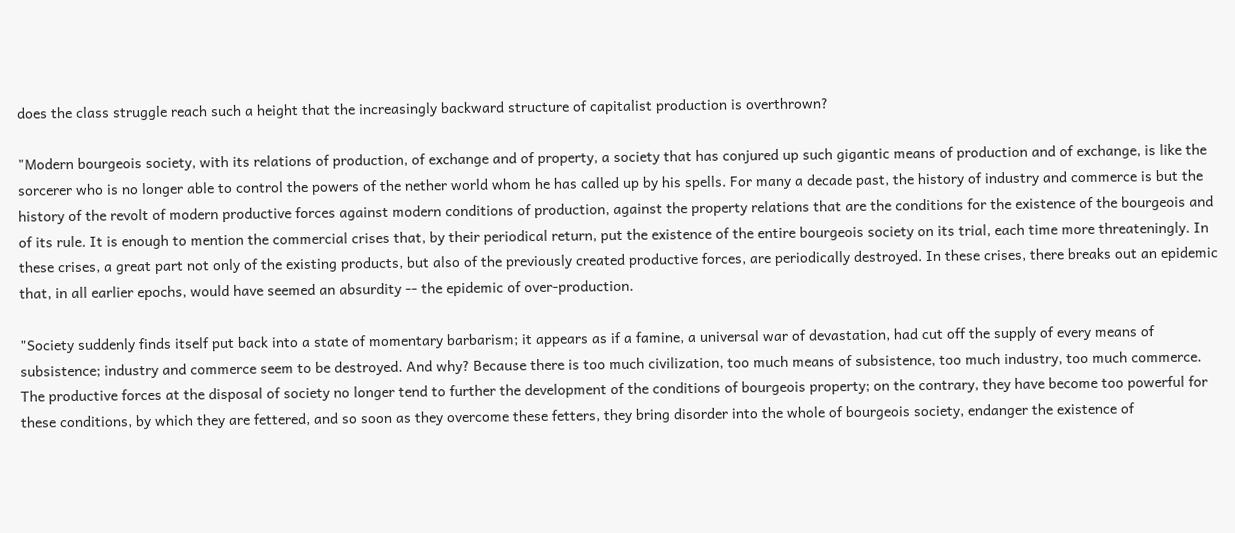does the class struggle reach such a height that the increasingly backward structure of capitalist production is overthrown?

"Modern bourgeois society, with its relations of production, of exchange and of property, a society that has conjured up such gigantic means of production and of exchange, is like the sorcerer who is no longer able to control the powers of the nether world whom he has called up by his spells. For many a decade past, the history of industry and commerce is but the history of the revolt of modern productive forces against modern conditions of production, against the property relations that are the conditions for the existence of the bourgeois and of its rule. It is enough to mention the commercial crises that, by their periodical return, put the existence of the entire bourgeois society on its trial, each time more threateningly. In these crises, a great part not only of the existing products, but also of the previously created productive forces, are periodically destroyed. In these crises, there breaks out an epidemic that, in all earlier epochs, would have seemed an absurdity -- the epidemic of over-production.

"Society suddenly finds itself put back into a state of momentary barbarism; it appears as if a famine, a universal war of devastation, had cut off the supply of every means of subsistence; industry and commerce seem to be destroyed. And why? Because there is too much civilization, too much means of subsistence, too much industry, too much commerce. The productive forces at the disposal of society no longer tend to further the development of the conditions of bourgeois property; on the contrary, they have become too powerful for these conditions, by which they are fettered, and so soon as they overcome these fetters, they bring disorder into the whole of bourgeois society, endanger the existence of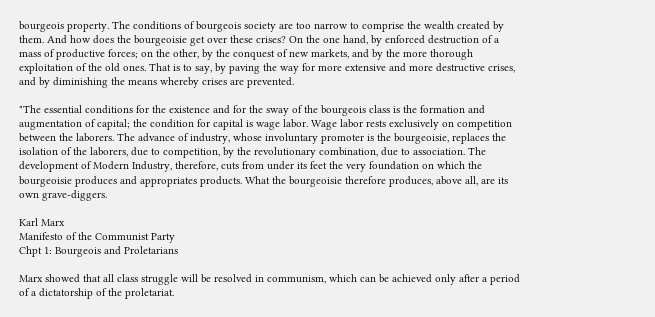bourgeois property. The conditions of bourgeois society are too narrow to comprise the wealth created by them. And how does the bourgeoisie get over these crises? On the one hand, by enforced destruction of a mass of productive forces; on the other, by the conquest of new markets, and by the more thorough exploitation of the old ones. That is to say, by paving the way for more extensive and more destructive crises, and by diminishing the means whereby crises are prevented.

"The essential conditions for the existence and for the sway of the bourgeois class is the formation and augmentation of capital; the condition for capital is wage labor. Wage labor rests exclusively on competition between the laborers. The advance of industry, whose involuntary promoter is the bourgeoisie, replaces the isolation of the laborers, due to competition, by the revolutionary combination, due to association. The development of Modern Industry, therefore, cuts from under its feet the very foundation on which the bourgeoisie produces and appropriates products. What the bourgeoisie therefore produces, above all, are its own grave-diggers.

Karl Marx
Manifesto of the Communist Party
Chpt 1: Bourgeois and Proletarians

Marx showed that all class struggle will be resolved in communism, which can be achieved only after a period of a dictatorship of the proletariat.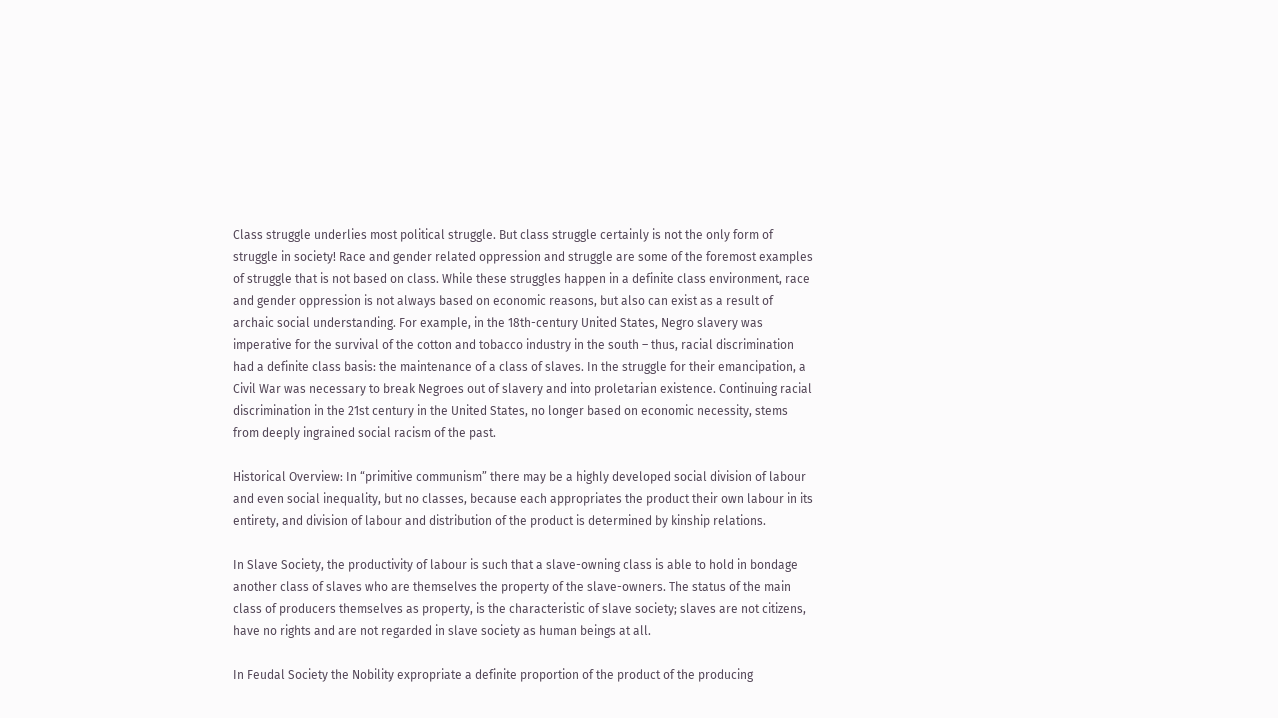Class struggle underlies most political struggle. But class struggle certainly is not the only form of struggle in society! Race and gender related oppression and struggle are some of the foremost examples of struggle that is not based on class. While these struggles happen in a definite class environment, race and gender oppression is not always based on economic reasons, but also can exist as a result of archaic social understanding. For example, in the 18th-century United States, Negro slavery was imperative for the survival of the cotton and tobacco industry in the south – thus, racial discrimination had a definite class basis: the maintenance of a class of slaves. In the struggle for their emancipation, a Civil War was necessary to break Negroes out of slavery and into proletarian existence. Continuing racial discrimination in the 21st century in the United States, no longer based on economic necessity, stems from deeply ingrained social racism of the past.

Historical Overview: In “primitive communism” there may be a highly developed social division of labour and even social inequality, but no classes, because each appropriates the product their own labour in its entirety, and division of labour and distribution of the product is determined by kinship relations.

In Slave Society, the productivity of labour is such that a slave-owning class is able to hold in bondage another class of slaves who are themselves the property of the slave-owners. The status of the main class of producers themselves as property, is the characteristic of slave society; slaves are not citizens, have no rights and are not regarded in slave society as human beings at all.

In Feudal Society the Nobility expropriate a definite proportion of the product of the producing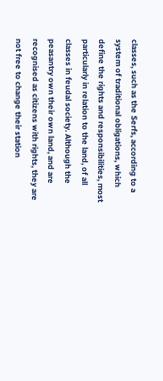classes, such as the Serfs, according to a system of traditional obligations, which define the rights and responsibilities, most particularly in relation to the land, of all classes in feudal society. Although the peasantry own their own land, and are recognised as citizens with rights, they are not free to change their station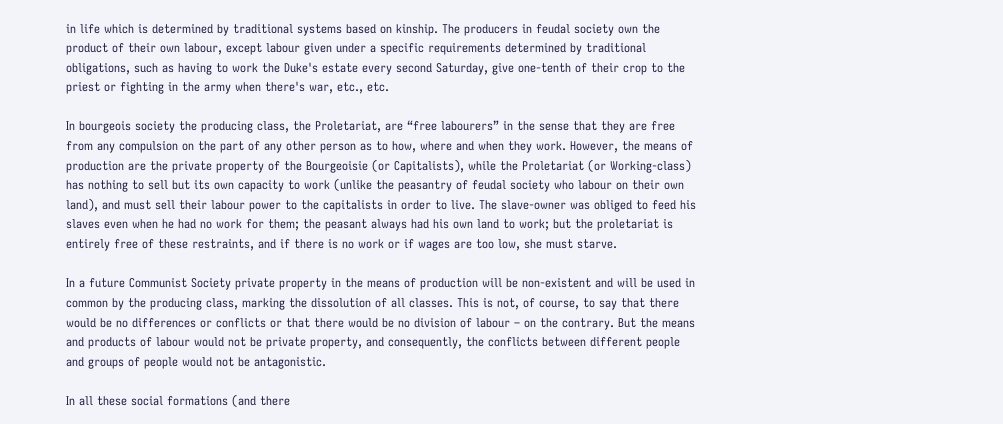in life which is determined by traditional systems based on kinship. The producers in feudal society own the product of their own labour, except labour given under a specific requirements determined by traditional obligations, such as having to work the Duke's estate every second Saturday, give one-tenth of their crop to the priest or fighting in the army when there's war, etc., etc.

In bourgeois society the producing class, the Proletariat, are “free labourers” in the sense that they are free from any compulsion on the part of any other person as to how, where and when they work. However, the means of production are the private property of the Bourgeoisie (or Capitalists), while the Proletariat (or Working-class) has nothing to sell but its own capacity to work (unlike the peasantry of feudal society who labour on their own land), and must sell their labour power to the capitalists in order to live. The slave-owner was obliged to feed his slaves even when he had no work for them; the peasant always had his own land to work; but the proletariat is entirely free of these restraints, and if there is no work or if wages are too low, she must starve.

In a future Communist Society private property in the means of production will be non-existent and will be used in common by the producing class, marking the dissolution of all classes. This is not, of course, to say that there would be no differences or conflicts or that there would be no division of labour – on the contrary. But the means and products of labour would not be private property, and consequently, the conflicts between different people and groups of people would not be antagonistic.

In all these social formations (and there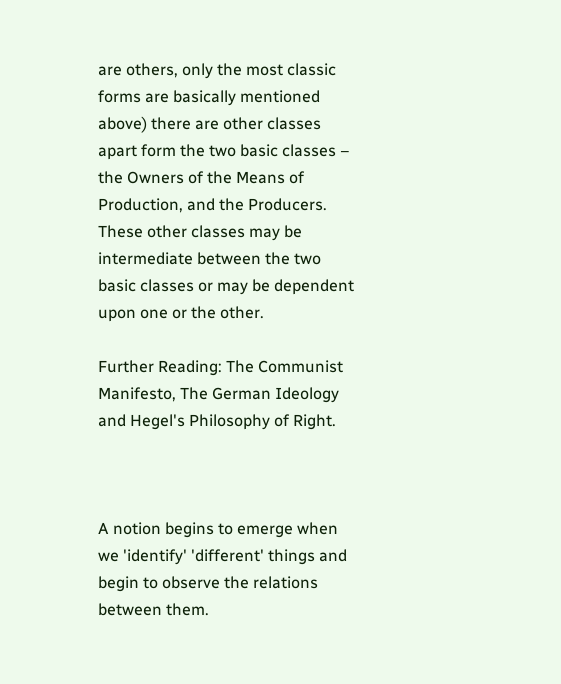are others, only the most classic forms are basically mentioned above) there are other classes apart form the two basic classes – the Owners of the Means of Production, and the Producers. These other classes may be intermediate between the two basic classes or may be dependent upon one or the other.

Further Reading: The Communist Manifesto, The German Ideology and Hegel's Philosophy of Right.



A notion begins to emerge when we 'identify' 'different' things and begin to observe the relations between them.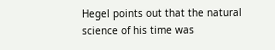Hegel points out that the natural science of his time was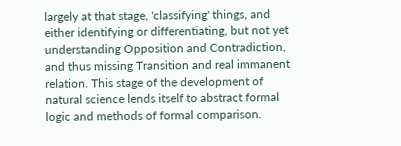largely at that stage, 'classifying' things, and either identifying or differentiating, but not yet understanding Opposition and Contradiction, and thus missing Transition and real immanent relation. This stage of the development of natural science lends itself to abstract formal logic and methods of formal comparison.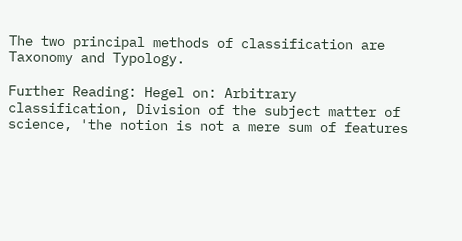The two principal methods of classification are Taxonomy and Typology.

Further Reading: Hegel on: Arbitrary classification, Division of the subject matter of science, 'the notion is not a mere sum of features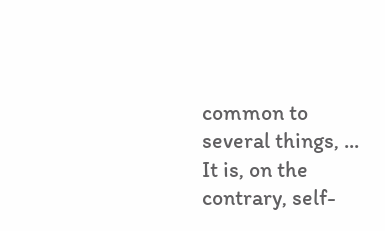common to several things, ... It is, on the contrary, self-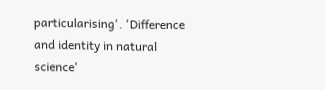particularising'. 'Difference and identity in natural science'